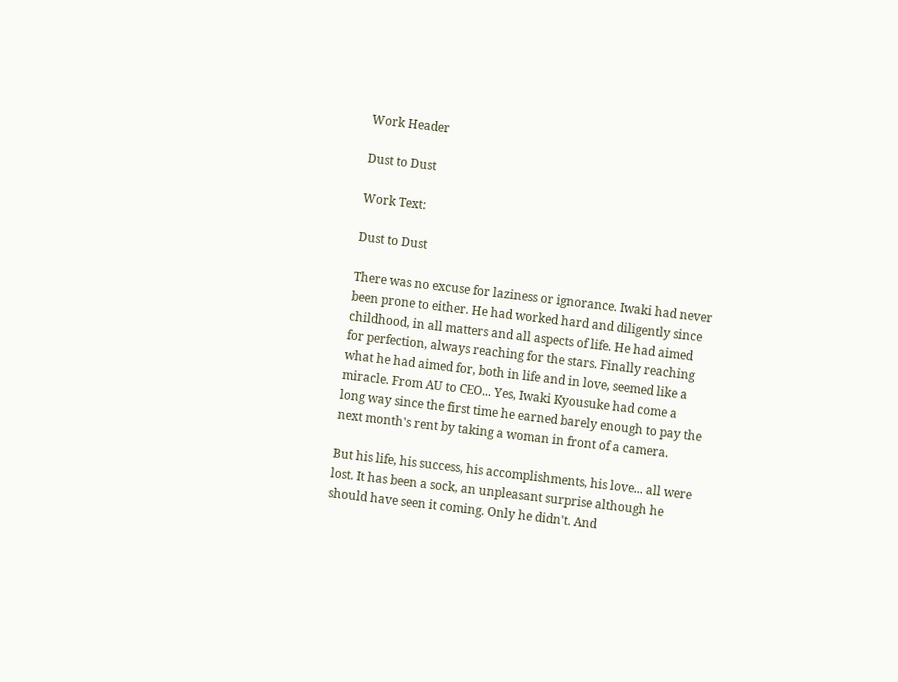Work Header

Dust to Dust

Work Text:

Dust to Dust

There was no excuse for laziness or ignorance. Iwaki had never been prone to either. He had worked hard and diligently since childhood, in all matters and all aspects of life. He had aimed for perfection, always reaching for the stars. Finally reaching what he had aimed for, both in life and in love, seemed like a miracle. From AU to CEO... Yes, Iwaki Kyousuke had come a long way since the first time he earned barely enough to pay the next month's rent by taking a woman in front of a camera.

But his life, his success, his accomplishments, his love... all were lost. It has been a sock, an unpleasant surprise although he should have seen it coming. Only he didn't. And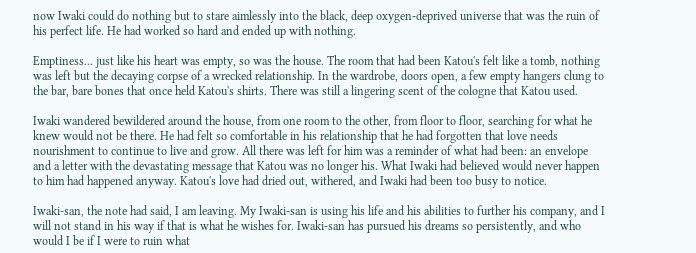now Iwaki could do nothing but to stare aimlessly into the black, deep oxygen-deprived universe that was the ruin of his perfect life. He had worked so hard and ended up with nothing.

Emptiness... just like his heart was empty, so was the house. The room that had been Katou's felt like a tomb, nothing was left but the decaying corpse of a wrecked relationship. In the wardrobe, doors open, a few empty hangers clung to the bar, bare bones that once held Katou's shirts. There was still a lingering scent of the cologne that Katou used.

Iwaki wandered bewildered around the house, from one room to the other, from floor to floor, searching for what he knew would not be there. He had felt so comfortable in his relationship that he had forgotten that love needs nourishment to continue to live and grow. All there was left for him was a reminder of what had been: an envelope and a letter with the devastating message that Katou was no longer his. What Iwaki had believed would never happen to him had happened anyway. Katou's love had dried out, withered, and Iwaki had been too busy to notice.

Iwaki-san, the note had said, I am leaving. My Iwaki-san is using his life and his abilities to further his company, and I will not stand in his way if that is what he wishes for. Iwaki-san has pursued his dreams so persistently, and who would I be if I were to ruin what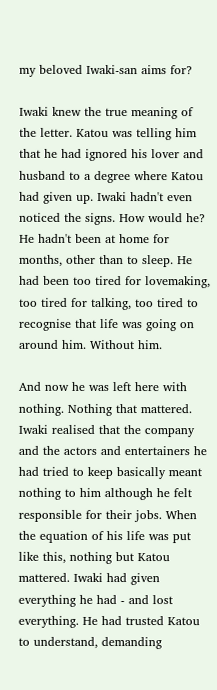my beloved Iwaki-san aims for?

Iwaki knew the true meaning of the letter. Katou was telling him that he had ignored his lover and husband to a degree where Katou had given up. Iwaki hadn't even noticed the signs. How would he? He hadn't been at home for months, other than to sleep. He had been too tired for lovemaking, too tired for talking, too tired to recognise that life was going on around him. Without him.

And now he was left here with nothing. Nothing that mattered. Iwaki realised that the company and the actors and entertainers he had tried to keep basically meant nothing to him although he felt responsible for their jobs. When the equation of his life was put like this, nothing but Katou mattered. Iwaki had given everything he had - and lost everything. He had trusted Katou to understand, demanding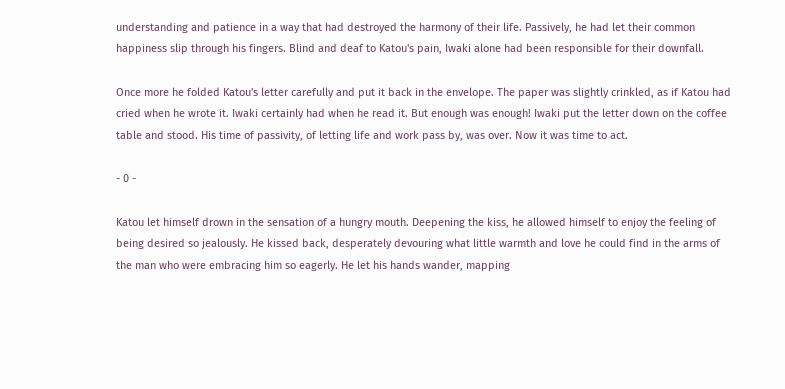understanding and patience in a way that had destroyed the harmony of their life. Passively, he had let their common happiness slip through his fingers. Blind and deaf to Katou's pain, Iwaki alone had been responsible for their downfall.

Once more he folded Katou's letter carefully and put it back in the envelope. The paper was slightly crinkled, as if Katou had cried when he wrote it. Iwaki certainly had when he read it. But enough was enough! Iwaki put the letter down on the coffee table and stood. His time of passivity, of letting life and work pass by, was over. Now it was time to act.

- 0 -

Katou let himself drown in the sensation of a hungry mouth. Deepening the kiss, he allowed himself to enjoy the feeling of being desired so jealously. He kissed back, desperately devouring what little warmth and love he could find in the arms of the man who were embracing him so eagerly. He let his hands wander, mapping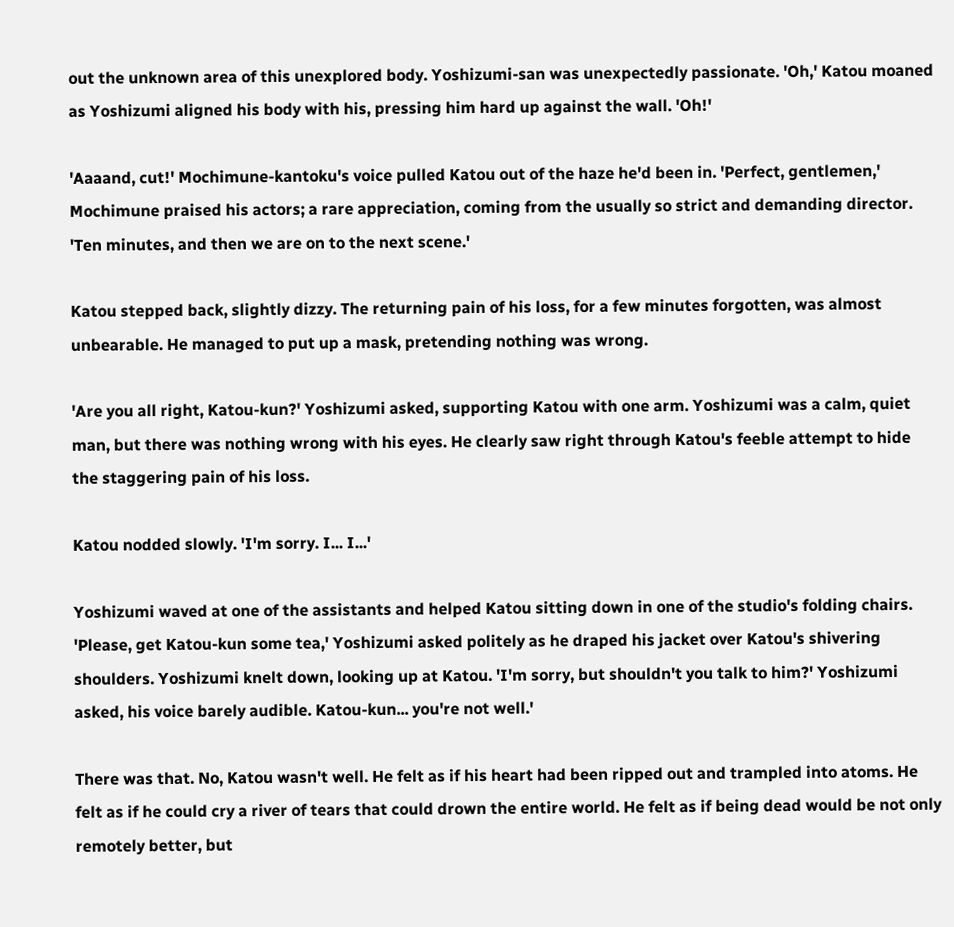out the unknown area of this unexplored body. Yoshizumi-san was unexpectedly passionate. 'Oh,' Katou moaned as Yoshizumi aligned his body with his, pressing him hard up against the wall. 'Oh!'

'Aaaand, cut!' Mochimune-kantoku's voice pulled Katou out of the haze he'd been in. 'Perfect, gentlemen,' Mochimune praised his actors; a rare appreciation, coming from the usually so strict and demanding director. 'Ten minutes, and then we are on to the next scene.'

Katou stepped back, slightly dizzy. The returning pain of his loss, for a few minutes forgotten, was almost unbearable. He managed to put up a mask, pretending nothing was wrong.

'Are you all right, Katou-kun?' Yoshizumi asked, supporting Katou with one arm. Yoshizumi was a calm, quiet man, but there was nothing wrong with his eyes. He clearly saw right through Katou's feeble attempt to hide the staggering pain of his loss.

Katou nodded slowly. 'I'm sorry. I... I...'

Yoshizumi waved at one of the assistants and helped Katou sitting down in one of the studio's folding chairs. 'Please, get Katou-kun some tea,' Yoshizumi asked politely as he draped his jacket over Katou's shivering shoulders. Yoshizumi knelt down, looking up at Katou. 'I'm sorry, but shouldn't you talk to him?' Yoshizumi asked, his voice barely audible. Katou-kun... you're not well.'

There was that. No, Katou wasn't well. He felt as if his heart had been ripped out and trampled into atoms. He felt as if he could cry a river of tears that could drown the entire world. He felt as if being dead would be not only remotely better, but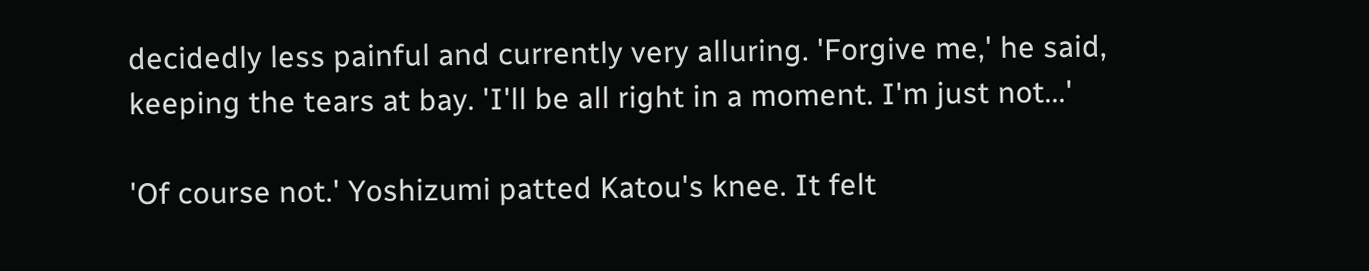decidedly less painful and currently very alluring. 'Forgive me,' he said, keeping the tears at bay. 'I'll be all right in a moment. I'm just not...'

'Of course not.' Yoshizumi patted Katou's knee. It felt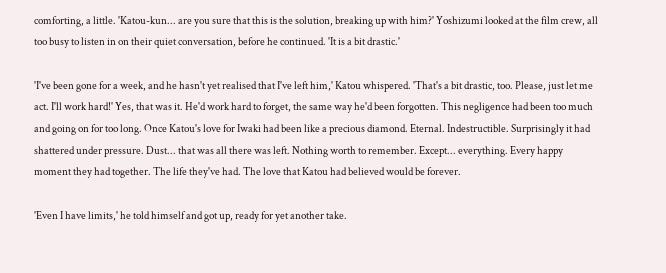comforting, a little. 'Katou-kun... are you sure that this is the solution, breaking up with him?' Yoshizumi looked at the film crew, all too busy to listen in on their quiet conversation, before he continued. 'It is a bit drastic.'

'I've been gone for a week, and he hasn't yet realised that I've left him,' Katou whispered. 'That's a bit drastic, too. Please, just let me act. I'll work hard!' Yes, that was it. He'd work hard to forget, the same way he'd been forgotten. This negligence had been too much and going on for too long. Once Katou's love for Iwaki had been like a precious diamond. Eternal. Indestructible. Surprisingly it had shattered under pressure. Dust... that was all there was left. Nothing worth to remember. Except... everything. Every happy moment they had together. The life they've had. The love that Katou had believed would be forever.

'Even I have limits,' he told himself and got up, ready for yet another take.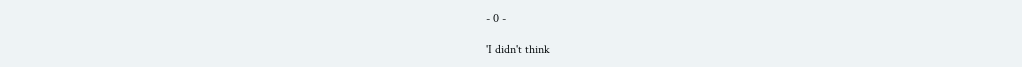- 0 -

'I didn't think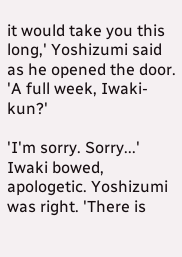it would take you this long,' Yoshizumi said as he opened the door. 'A full week, Iwaki-kun?'

'I'm sorry. Sorry...' Iwaki bowed, apologetic. Yoshizumi was right. 'There is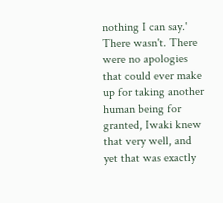nothing I can say.' There wasn't. There were no apologies that could ever make up for taking another human being for granted, Iwaki knew that very well, and yet that was exactly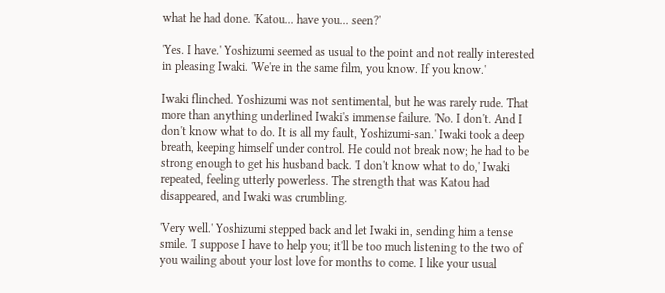what he had done. 'Katou... have you... seen?'

'Yes. I have.' Yoshizumi seemed as usual to the point and not really interested in pleasing Iwaki. 'We're in the same film, you know. If you know.'

Iwaki flinched. Yoshizumi was not sentimental, but he was rarely rude. That more than anything underlined Iwaki's immense failure. 'No. I don't. And I don't know what to do. It is all my fault, Yoshizumi-san.' Iwaki took a deep breath, keeping himself under control. He could not break now; he had to be strong enough to get his husband back. 'I don't know what to do,' Iwaki repeated, feeling utterly powerless. The strength that was Katou had disappeared, and Iwaki was crumbling.

'Very well.' Yoshizumi stepped back and let Iwaki in, sending him a tense smile. 'I suppose I have to help you; it'll be too much listening to the two of you wailing about your lost love for months to come. I like your usual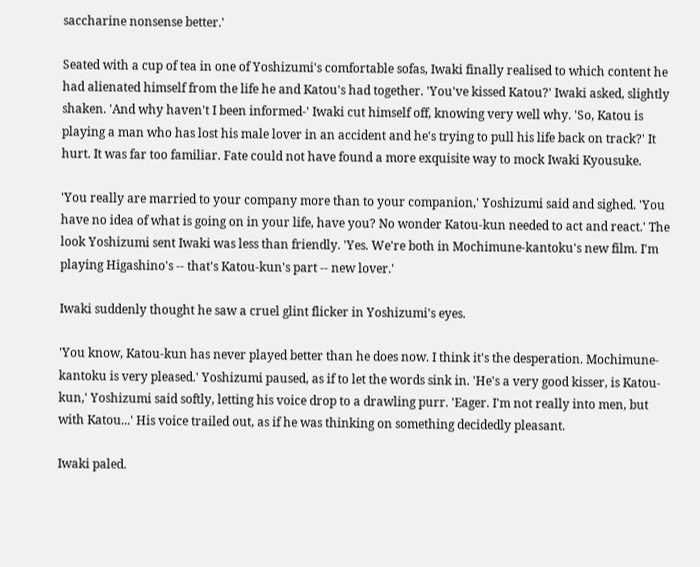saccharine nonsense better.'

Seated with a cup of tea in one of Yoshizumi's comfortable sofas, Iwaki finally realised to which content he had alienated himself from the life he and Katou's had together. 'You've kissed Katou?' Iwaki asked, slightly shaken. 'And why haven't I been informed-' Iwaki cut himself off, knowing very well why. 'So, Katou is playing a man who has lost his male lover in an accident and he's trying to pull his life back on track?' It hurt. It was far too familiar. Fate could not have found a more exquisite way to mock Iwaki Kyousuke.

'You really are married to your company more than to your companion,' Yoshizumi said and sighed. 'You have no idea of what is going on in your life, have you? No wonder Katou-kun needed to act and react.' The look Yoshizumi sent Iwaki was less than friendly. 'Yes. We're both in Mochimune-kantoku's new film. I'm playing Higashino's -- that's Katou-kun's part -- new lover.'

Iwaki suddenly thought he saw a cruel glint flicker in Yoshizumi's eyes.

'You know, Katou-kun has never played better than he does now. I think it's the desperation. Mochimune-kantoku is very pleased.' Yoshizumi paused, as if to let the words sink in. 'He's a very good kisser, is Katou-kun,' Yoshizumi said softly, letting his voice drop to a drawling purr. 'Eager. I'm not really into men, but with Katou...' His voice trailed out, as if he was thinking on something decidedly pleasant.

Iwaki paled.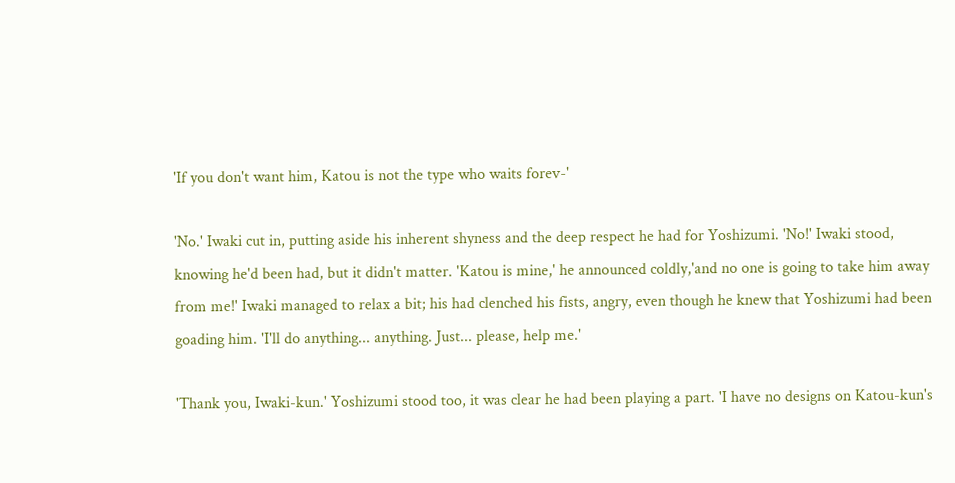'If you don't want him, Katou is not the type who waits forev-'

'No.' Iwaki cut in, putting aside his inherent shyness and the deep respect he had for Yoshizumi. 'No!' Iwaki stood, knowing he'd been had, but it didn't matter. 'Katou is mine,' he announced coldly,'and no one is going to take him away from me!' Iwaki managed to relax a bit; his had clenched his fists, angry, even though he knew that Yoshizumi had been goading him. 'I'll do anything... anything. Just... please, help me.'

'Thank you, Iwaki-kun.' Yoshizumi stood too, it was clear he had been playing a part. 'I have no designs on Katou-kun's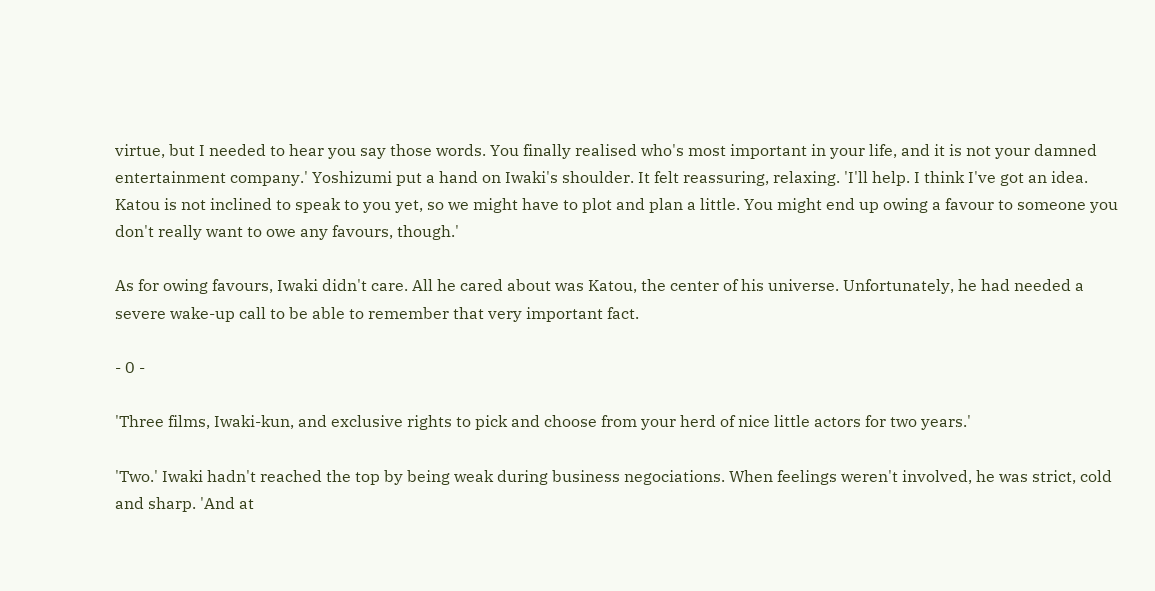virtue, but I needed to hear you say those words. You finally realised who's most important in your life, and it is not your damned entertainment company.' Yoshizumi put a hand on Iwaki's shoulder. It felt reassuring, relaxing. 'I'll help. I think I've got an idea. Katou is not inclined to speak to you yet, so we might have to plot and plan a little. You might end up owing a favour to someone you don't really want to owe any favours, though.'

As for owing favours, Iwaki didn't care. All he cared about was Katou, the center of his universe. Unfortunately, he had needed a severe wake-up call to be able to remember that very important fact.

- 0 -

'Three films, Iwaki-kun, and exclusive rights to pick and choose from your herd of nice little actors for two years.'

'Two.' Iwaki hadn't reached the top by being weak during business negociations. When feelings weren't involved, he was strict, cold and sharp. 'And at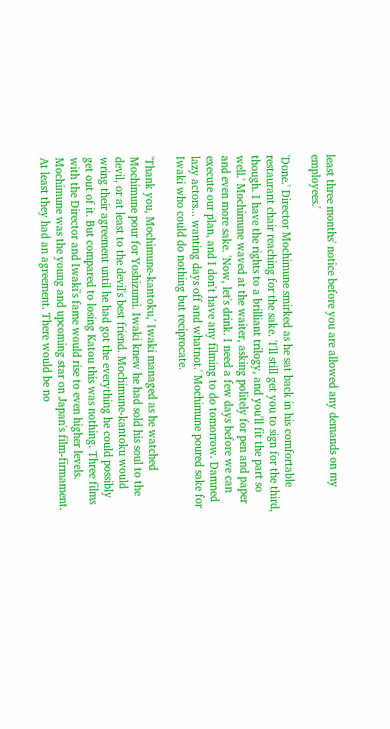least three months' notice before you are allowed any demands on my employees.'

'Done.' Director Mochimune smirked as he sat back in his comfortable restaurant chair reaching for the sake. 'I'll still get you to sign for the third, though. I have the rights to a brilliant trilogy, and you'll fit the part so well.' Mochimune waved at the waiter, asking politely for pen and paper and even more sake. 'Now, let's drink. I need a few days before we can execute our plan, and I don't have any filming to do tomorrow. Damned lazy actors... wanting days off and whatnot.' Mochimune poured sake for Iwaki who could do nothing but reciprocate.

'Thank you, Mochimune-kantoku,' Iwaki managed as he watched Mochimune pour for Yoshizumi. Iwaki knew he had sold his soul to the devil, or at least to the devil's best friend. Mochimune-kantoku would wring their agreement until he had got the everything he could possibly get out of it. But compared to losing Katou this was nothing. Three films with the Director and Iwaki's fame would rise to even higher levels. Mochimune was the young and upcoming star on Japan's film-firmament. At least they had an agreement. There would be no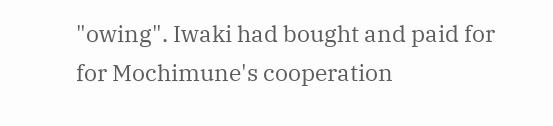"owing". Iwaki had bought and paid for for Mochimune's cooperation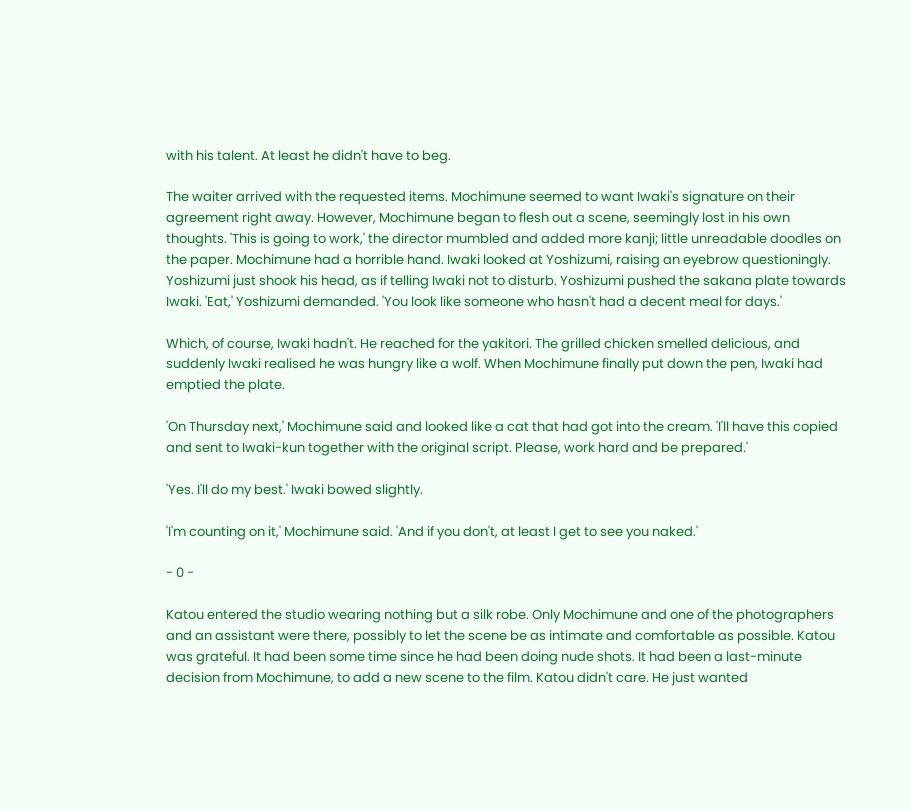with his talent. At least he didn't have to beg.

The waiter arrived with the requested items. Mochimune seemed to want Iwaki's signature on their agreement right away. However, Mochimune began to flesh out a scene, seemingly lost in his own thoughts. 'This is going to work,' the director mumbled and added more kanji; little unreadable doodles on the paper. Mochimune had a horrible hand. Iwaki looked at Yoshizumi, raising an eyebrow questioningly. Yoshizumi just shook his head, as if telling Iwaki not to disturb. Yoshizumi pushed the sakana plate towards Iwaki. 'Eat,' Yoshizumi demanded. 'You look like someone who hasn't had a decent meal for days.'

Which, of course, Iwaki hadn't. He reached for the yakitori. The grilled chicken smelled delicious, and suddenly Iwaki realised he was hungry like a wolf. When Mochimune finally put down the pen, Iwaki had emptied the plate.

'On Thursday next,' Mochimune said and looked like a cat that had got into the cream. 'I'll have this copied and sent to Iwaki-kun together with the original script. Please, work hard and be prepared.'

'Yes. I'll do my best.' Iwaki bowed slightly.

'I'm counting on it,' Mochimune said. 'And if you don't, at least I get to see you naked.'

- 0 -

Katou entered the studio wearing nothing but a silk robe. Only Mochimune and one of the photographers and an assistant were there, possibly to let the scene be as intimate and comfortable as possible. Katou was grateful. It had been some time since he had been doing nude shots. It had been a last-minute decision from Mochimune, to add a new scene to the film. Katou didn't care. He just wanted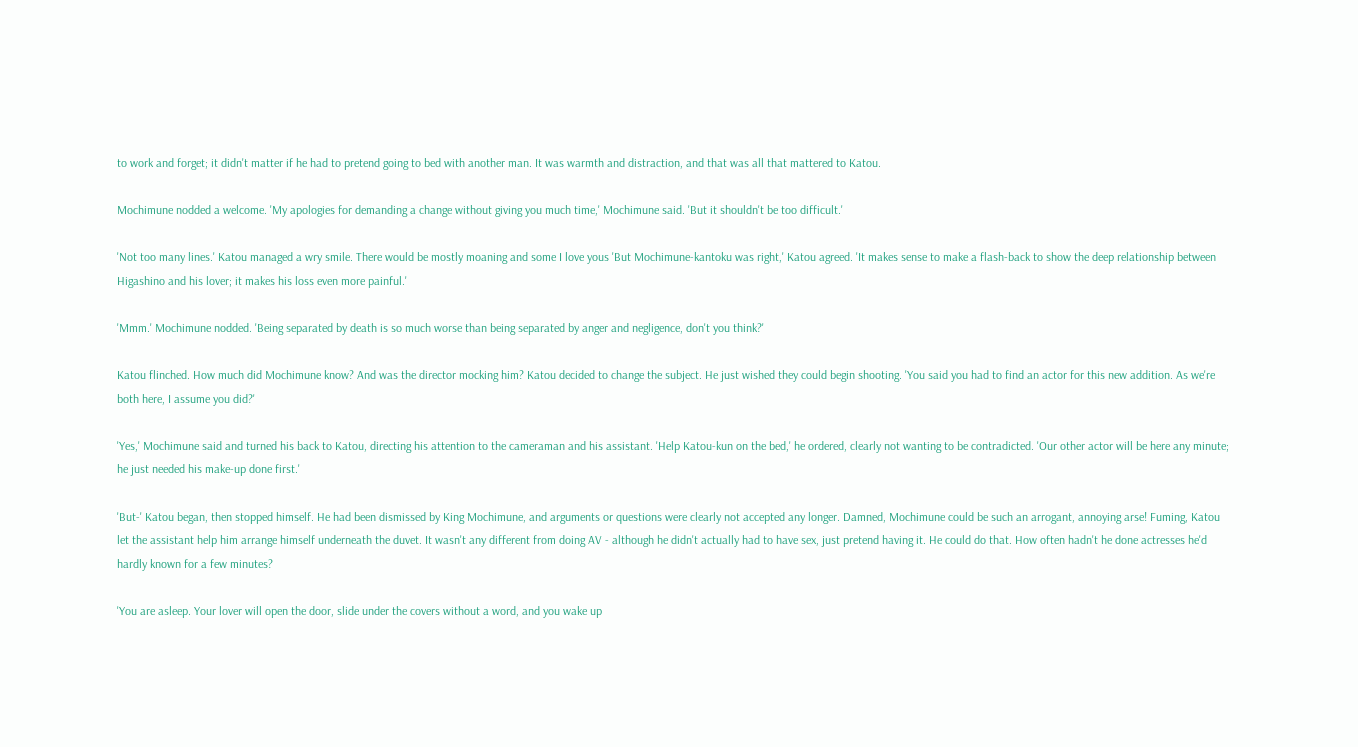to work and forget; it didn't matter if he had to pretend going to bed with another man. It was warmth and distraction, and that was all that mattered to Katou.

Mochimune nodded a welcome. 'My apologies for demanding a change without giving you much time,' Mochimune said. 'But it shouldn't be too difficult.'

'Not too many lines.' Katou managed a wry smile. There would be mostly moaning and some I love yous 'But Mochimune-kantoku was right,' Katou agreed. 'It makes sense to make a flash-back to show the deep relationship between Higashino and his lover; it makes his loss even more painful.'

'Mmm.' Mochimune nodded. 'Being separated by death is so much worse than being separated by anger and negligence, don't you think?'

Katou flinched. How much did Mochimune know? And was the director mocking him? Katou decided to change the subject. He just wished they could begin shooting. 'You said you had to find an actor for this new addition. As we're both here, I assume you did?'

'Yes,' Mochimune said and turned his back to Katou, directing his attention to the cameraman and his assistant. 'Help Katou-kun on the bed,' he ordered, clearly not wanting to be contradicted. 'Our other actor will be here any minute; he just needed his make-up done first.'

'But-' Katou began, then stopped himself. He had been dismissed by King Mochimune, and arguments or questions were clearly not accepted any longer. Damned, Mochimune could be such an arrogant, annoying arse! Fuming, Katou let the assistant help him arrange himself underneath the duvet. It wasn't any different from doing AV - although he didn't actually had to have sex, just pretend having it. He could do that. How often hadn't he done actresses he'd hardly known for a few minutes?

'You are asleep. Your lover will open the door, slide under the covers without a word, and you wake up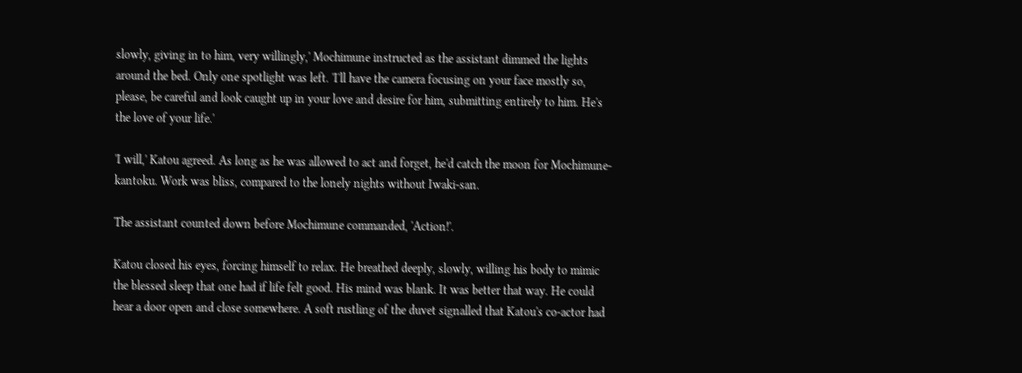slowly, giving in to him, very willingly,' Mochimune instructed as the assistant dimmed the lights around the bed. Only one spotlight was left. 'I'll have the camera focusing on your face mostly so, please, be careful and look caught up in your love and desire for him, submitting entirely to him. He's the love of your life.'

'I will,' Katou agreed. As long as he was allowed to act and forget, he'd catch the moon for Mochimune-kantoku. Work was bliss, compared to the lonely nights without Iwaki-san.

The assistant counted down before Mochimune commanded, 'Action!'.

Katou closed his eyes, forcing himself to relax. He breathed deeply, slowly, willing his body to mimic the blessed sleep that one had if life felt good. His mind was blank. It was better that way. He could hear a door open and close somewhere. A soft rustling of the duvet signalled that Katou's co-actor had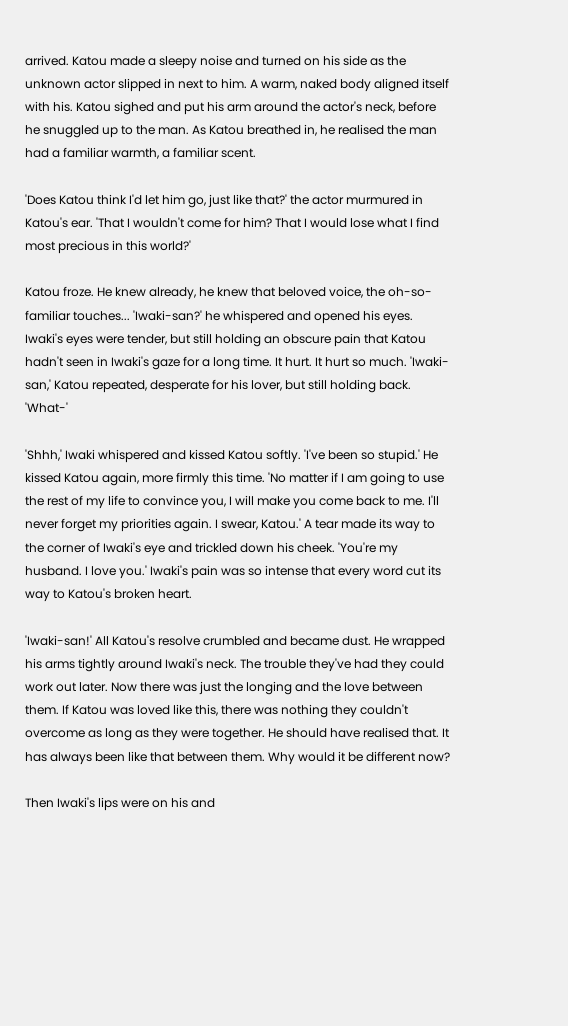arrived. Katou made a sleepy noise and turned on his side as the unknown actor slipped in next to him. A warm, naked body aligned itself with his. Katou sighed and put his arm around the actor's neck, before he snuggled up to the man. As Katou breathed in, he realised the man had a familiar warmth, a familiar scent.

'Does Katou think I'd let him go, just like that?' the actor murmured in Katou's ear. 'That I wouldn't come for him? That I would lose what I find most precious in this world?'

Katou froze. He knew already, he knew that beloved voice, the oh-so-familiar touches... 'Iwaki-san?' he whispered and opened his eyes. Iwaki's eyes were tender, but still holding an obscure pain that Katou hadn't seen in Iwaki's gaze for a long time. It hurt. It hurt so much. 'Iwaki-san,' Katou repeated, desperate for his lover, but still holding back. 'What-'

'Shhh,' Iwaki whispered and kissed Katou softly. 'I've been so stupid.' He kissed Katou again, more firmly this time. 'No matter if I am going to use the rest of my life to convince you, I will make you come back to me. I'll never forget my priorities again. I swear, Katou.' A tear made its way to the corner of Iwaki's eye and trickled down his cheek. 'You're my husband. I love you.' Iwaki's pain was so intense that every word cut its way to Katou's broken heart.

'Iwaki-san!' All Katou's resolve crumbled and became dust. He wrapped his arms tightly around Iwaki's neck. The trouble they've had they could work out later. Now there was just the longing and the love between them. If Katou was loved like this, there was nothing they couldn't overcome as long as they were together. He should have realised that. It has always been like that between them. Why would it be different now?

Then Iwaki's lips were on his and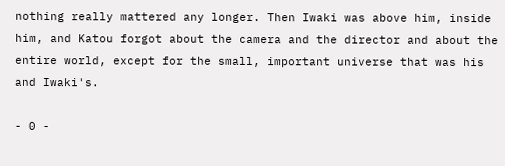nothing really mattered any longer. Then Iwaki was above him, inside him, and Katou forgot about the camera and the director and about the entire world, except for the small, important universe that was his and Iwaki's.

- 0 -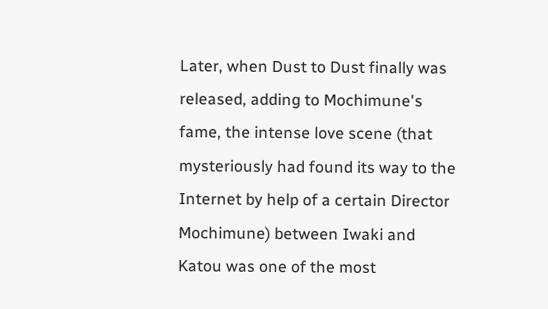Later, when Dust to Dust finally was released, adding to Mochimune's fame, the intense love scene (that mysteriously had found its way to the Internet by help of a certain Director Mochimune) between Iwaki and Katou was one of the most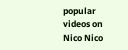popular videos on Nico Nico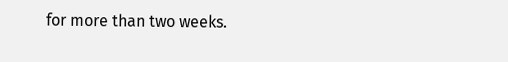for more than two weeks.